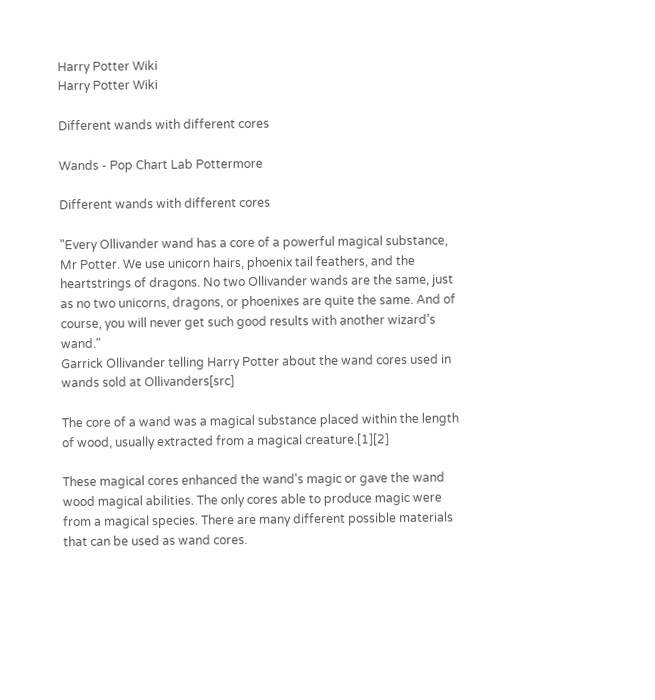Harry Potter Wiki
Harry Potter Wiki

Different wands with different cores

Wands - Pop Chart Lab Pottermore

Different wands with different cores

"Every Ollivander wand has a core of a powerful magical substance, Mr Potter. We use unicorn hairs, phoenix tail feathers, and the heartstrings of dragons. No two Ollivander wands are the same, just as no two unicorns, dragons, or phoenixes are quite the same. And of course, you will never get such good results with another wizard’s wand."
Garrick Ollivander telling Harry Potter about the wand cores used in wands sold at Ollivanders[src]

The core of a wand was a magical substance placed within the length of wood, usually extracted from a magical creature.[1][2]

These magical cores enhanced the wand's magic or gave the wand wood magical abilities. The only cores able to produce magic were from a magical species. There are many different possible materials that can be used as wand cores.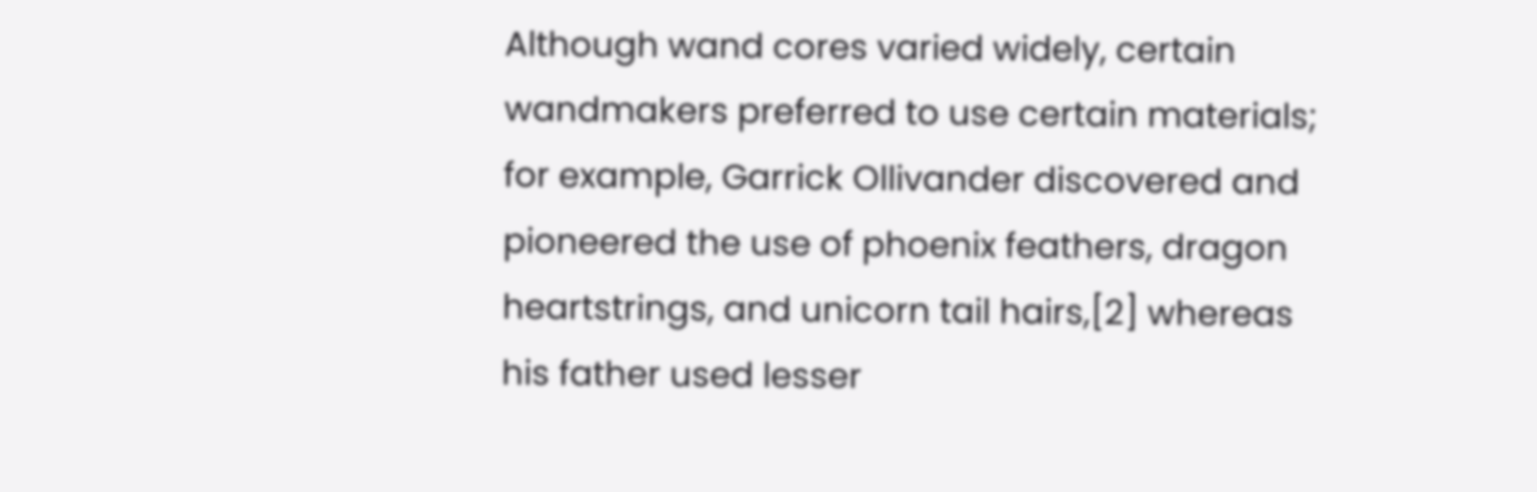Although wand cores varied widely, certain wandmakers preferred to use certain materials; for example, Garrick Ollivander discovered and pioneered the use of phoenix feathers, dragon heartstrings, and unicorn tail hairs,[2] whereas his father used lesser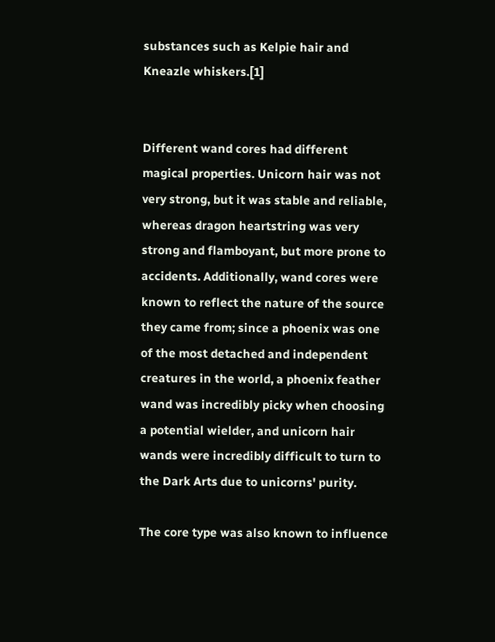substances such as Kelpie hair and Kneazle whiskers.[1]


Different wand cores had different magical properties. Unicorn hair was not very strong, but it was stable and reliable, whereas dragon heartstring was very strong and flamboyant, but more prone to accidents. Additionally, wand cores were known to reflect the nature of the source they came from; since a phoenix was one of the most detached and independent creatures in the world, a phoenix feather wand was incredibly picky when choosing a potential wielder, and unicorn hair wands were incredibly difficult to turn to the Dark Arts due to unicorns' purity.

The core type was also known to influence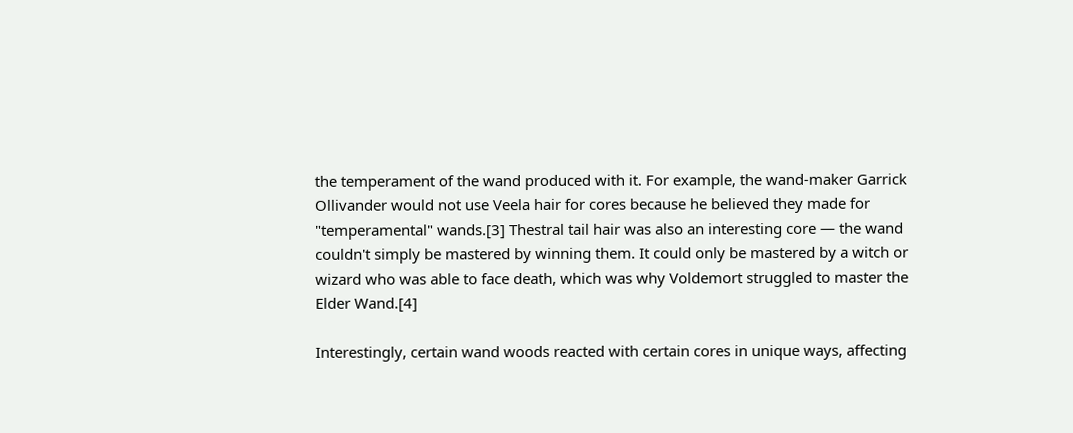the temperament of the wand produced with it. For example, the wand-maker Garrick Ollivander would not use Veela hair for cores because he believed they made for "temperamental" wands.[3] Thestral tail hair was also an interesting core — the wand couldn't simply be mastered by winning them. It could only be mastered by a witch or wizard who was able to face death, which was why Voldemort struggled to master the Elder Wand.[4]

Interestingly, certain wand woods reacted with certain cores in unique ways, affecting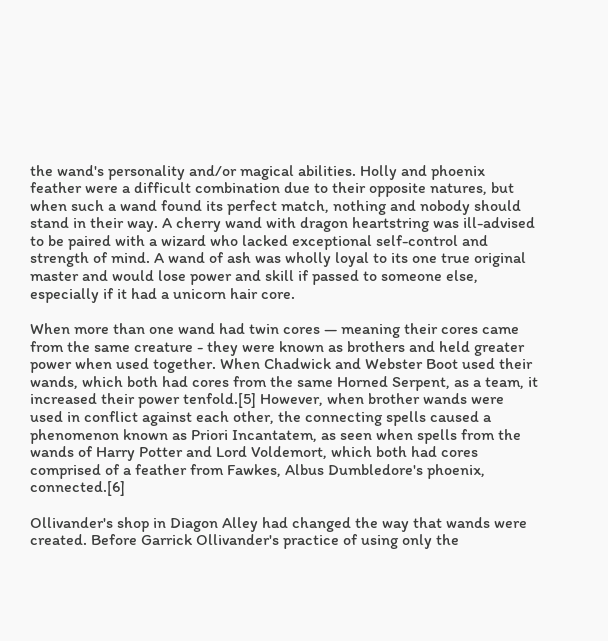the wand's personality and/or magical abilities. Holly and phoenix feather were a difficult combination due to their opposite natures, but when such a wand found its perfect match, nothing and nobody should stand in their way. A cherry wand with dragon heartstring was ill-advised to be paired with a wizard who lacked exceptional self-control and strength of mind. A wand of ash was wholly loyal to its one true original master and would lose power and skill if passed to someone else, especially if it had a unicorn hair core.

When more than one wand had twin cores — meaning their cores came from the same creature - they were known as brothers and held greater power when used together. When Chadwick and Webster Boot used their wands, which both had cores from the same Horned Serpent, as a team, it increased their power tenfold.[5] However, when brother wands were used in conflict against each other, the connecting spells caused a phenomenon known as Priori Incantatem, as seen when spells from the wands of Harry Potter and Lord Voldemort, which both had cores comprised of a feather from Fawkes, Albus Dumbledore's phoenix, connected.[6]

Ollivander's shop in Diagon Alley had changed the way that wands were created. Before Garrick Ollivander's practice of using only the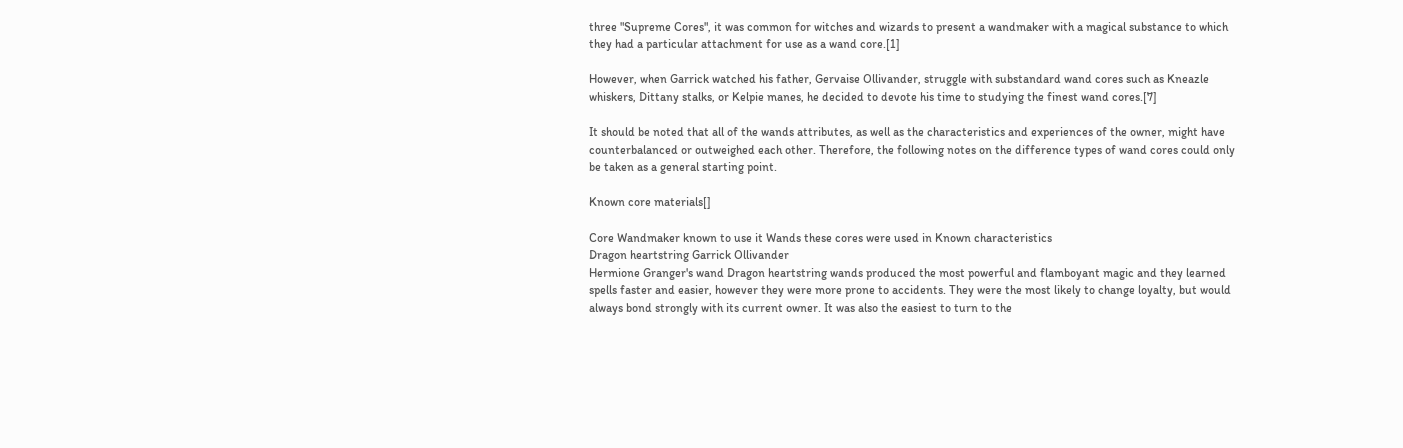three "Supreme Cores", it was common for witches and wizards to present a wandmaker with a magical substance to which they had a particular attachment for use as a wand core.[1]

However, when Garrick watched his father, Gervaise Ollivander, struggle with substandard wand cores such as Kneazle whiskers, Dittany stalks, or Kelpie manes, he decided to devote his time to studying the finest wand cores.[7]

It should be noted that all of the wands attributes, as well as the characteristics and experiences of the owner, might have counterbalanced or outweighed each other. Therefore, the following notes on the difference types of wand cores could only be taken as a general starting point.

Known core materials[]

Core Wandmaker known to use it Wands these cores were used in Known characteristics
Dragon heartstring Garrick Ollivander
Hermione Granger's wand Dragon heartstring wands produced the most powerful and flamboyant magic and they learned spells faster and easier, however they were more prone to accidents. They were the most likely to change loyalty, but would always bond strongly with its current owner. It was also the easiest to turn to the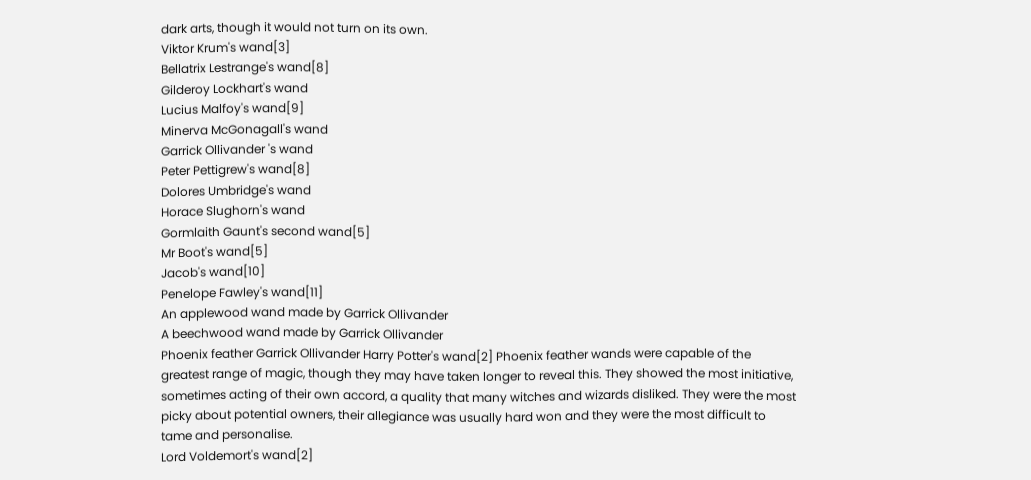dark arts, though it would not turn on its own.
Viktor Krum's wand[3]
Bellatrix Lestrange's wand[8]
Gilderoy Lockhart's wand
Lucius Malfoy's wand[9]
Minerva McGonagall's wand
Garrick Ollivander 's wand
Peter Pettigrew's wand[8]
Dolores Umbridge's wand
Horace Slughorn's wand
Gormlaith Gaunt's second wand[5]
Mr Boot's wand[5]
Jacob's wand[10]
Penelope Fawley's wand[11]
An applewood wand made by Garrick Ollivander
A beechwood wand made by Garrick Ollivander
Phoenix feather Garrick Ollivander Harry Potter's wand[2] Phoenix feather wands were capable of the greatest range of magic, though they may have taken longer to reveal this. They showed the most initiative, sometimes acting of their own accord, a quality that many witches and wizards disliked. They were the most picky about potential owners, their allegiance was usually hard won and they were the most difficult to tame and personalise.
Lord Voldemort's wand[2]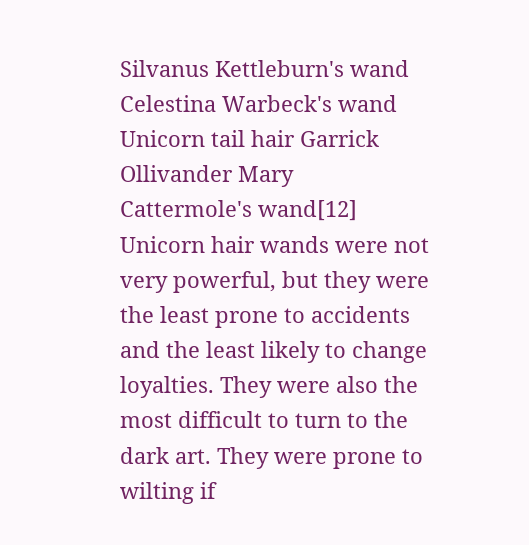Silvanus Kettleburn's wand
Celestina Warbeck's wand
Unicorn tail hair Garrick Ollivander Mary Cattermole's wand[12] Unicorn hair wands were not very powerful, but they were the least prone to accidents and the least likely to change loyalties. They were also the most difficult to turn to the dark art. They were prone to wilting if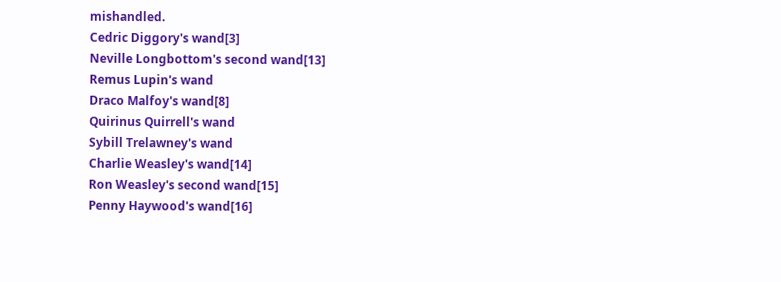mishandled.
Cedric Diggory's wand[3]
Neville Longbottom's second wand[13]
Remus Lupin's wand
Draco Malfoy's wand[8]
Quirinus Quirrell's wand
Sybill Trelawney's wand
Charlie Weasley's wand[14]
Ron Weasley's second wand[15]
Penny Haywood's wand[16]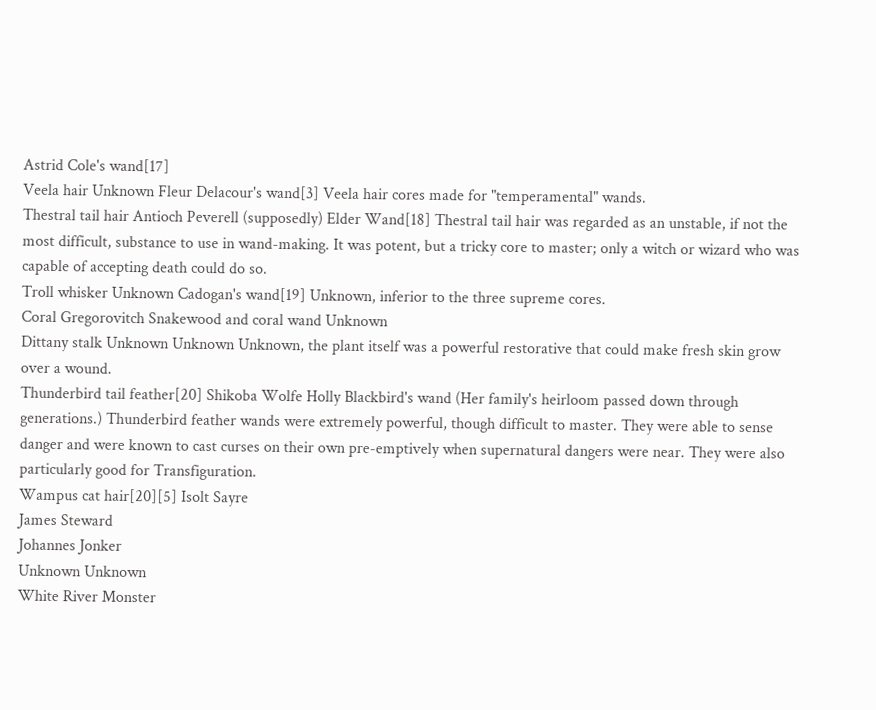Astrid Cole's wand[17]
Veela hair Unknown Fleur Delacour's wand[3] Veela hair cores made for "temperamental" wands.
Thestral tail hair Antioch Peverell (supposedly) Elder Wand[18] Thestral tail hair was regarded as an unstable, if not the most difficult, substance to use in wand-making. It was potent, but a tricky core to master; only a witch or wizard who was capable of accepting death could do so.
Troll whisker Unknown Cadogan's wand[19] Unknown, inferior to the three supreme cores.
Coral Gregorovitch Snakewood and coral wand Unknown
Dittany stalk Unknown Unknown Unknown, the plant itself was a powerful restorative that could make fresh skin grow over a wound.
Thunderbird tail feather[20] Shikoba Wolfe Holly Blackbird's wand (Her family's heirloom passed down through generations.) Thunderbird feather wands were extremely powerful, though difficult to master. They were able to sense danger and were known to cast curses on their own pre-emptively when supernatural dangers were near. They were also particularly good for Transfiguration.
Wampus cat hair[20][5] Isolt Sayre
James Steward
Johannes Jonker
Unknown Unknown
White River Monster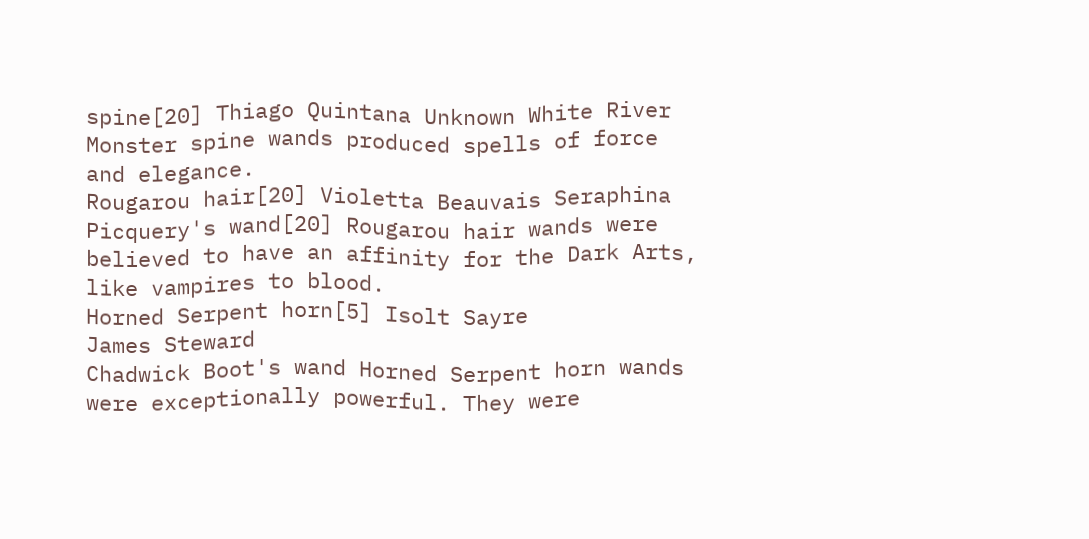spine[20] Thiago Quintana Unknown White River Monster spine wands produced spells of force and elegance.
Rougarou hair[20] Violetta Beauvais Seraphina Picquery's wand[20] Rougarou hair wands were believed to have an affinity for the Dark Arts, like vampires to blood.
Horned Serpent horn[5] Isolt Sayre
James Steward
Chadwick Boot's wand Horned Serpent horn wands were exceptionally powerful. They were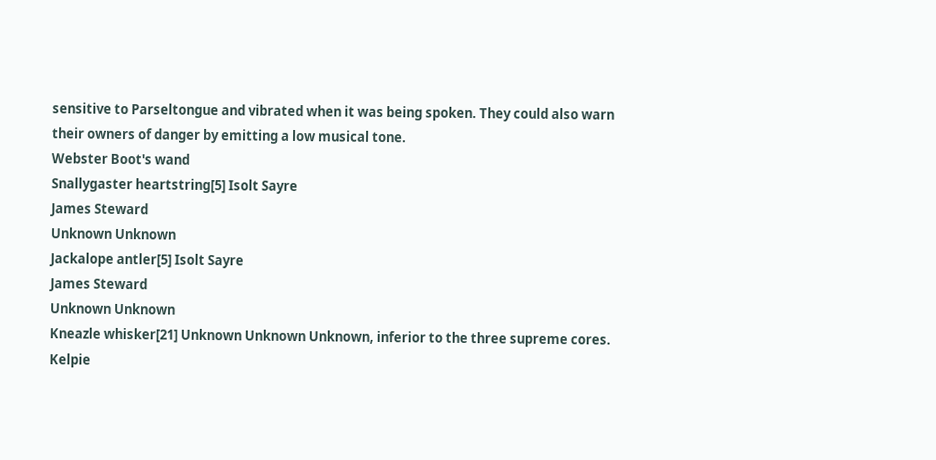sensitive to Parseltongue and vibrated when it was being spoken. They could also warn their owners of danger by emitting a low musical tone.
Webster Boot's wand
Snallygaster heartstring[5] Isolt Sayre
James Steward
Unknown Unknown
Jackalope antler[5] Isolt Sayre
James Steward
Unknown Unknown
Kneazle whisker[21] Unknown Unknown Unknown, inferior to the three supreme cores.
Kelpie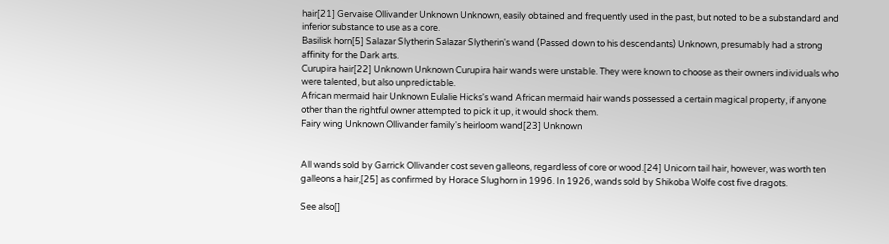hair[21] Gervaise Ollivander Unknown Unknown, easily obtained and frequently used in the past, but noted to be a substandard and inferior substance to use as a core.
Basilisk horn[5] Salazar Slytherin Salazar Slytherin's wand (Passed down to his descendants) Unknown, presumably had a strong affinity for the Dark arts.
Curupira hair[22] Unknown Unknown Curupira hair wands were unstable. They were known to choose as their owners individuals who were talented, but also unpredictable.
African mermaid hair Unknown Eulalie Hicks's wand African mermaid hair wands possessed a certain magical property, if anyone other than the rightful owner attempted to pick it up, it would shock them.
Fairy wing Unknown Ollivander family's heirloom wand[23] Unknown


All wands sold by Garrick Ollivander cost seven galleons, regardless of core or wood.[24] Unicorn tail hair, however, was worth ten galleons a hair,[25] as confirmed by Horace Slughorn in 1996. In 1926, wands sold by Shikoba Wolfe cost five dragots.

See also[]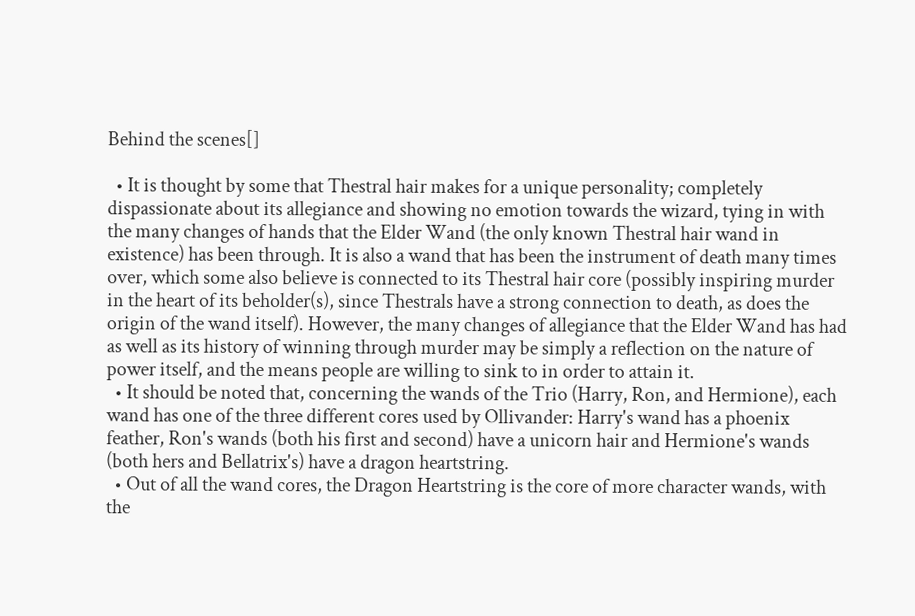Behind the scenes[]

  • It is thought by some that Thestral hair makes for a unique personality; completely dispassionate about its allegiance and showing no emotion towards the wizard, tying in with the many changes of hands that the Elder Wand (the only known Thestral hair wand in existence) has been through. It is also a wand that has been the instrument of death many times over, which some also believe is connected to its Thestral hair core (possibly inspiring murder in the heart of its beholder(s), since Thestrals have a strong connection to death, as does the origin of the wand itself). However, the many changes of allegiance that the Elder Wand has had as well as its history of winning through murder may be simply a reflection on the nature of power itself, and the means people are willing to sink to in order to attain it.
  • It should be noted that, concerning the wands of the Trio (Harry, Ron, and Hermione), each wand has one of the three different cores used by Ollivander: Harry's wand has a phoenix feather, Ron's wands (both his first and second) have a unicorn hair and Hermione's wands (both hers and Bellatrix's) have a dragon heartstring.
  • Out of all the wand cores, the Dragon Heartstring is the core of more character wands, with the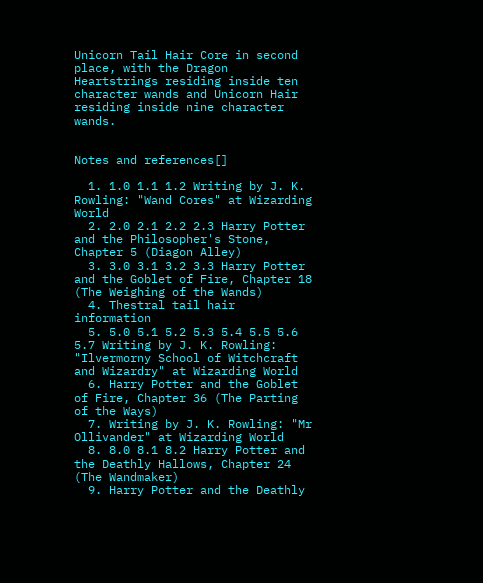Unicorn Tail Hair Core in second place, with the Dragon Heartstrings residing inside ten character wands and Unicorn Hair residing inside nine character wands.


Notes and references[]

  1. 1.0 1.1 1.2 Writing by J. K. Rowling: "Wand Cores" at Wizarding World
  2. 2.0 2.1 2.2 2.3 Harry Potter and the Philosopher's Stone, Chapter 5 (Diagon Alley)
  3. 3.0 3.1 3.2 3.3 Harry Potter and the Goblet of Fire, Chapter 18 (The Weighing of the Wands)
  4. Thestral tail hair information
  5. 5.0 5.1 5.2 5.3 5.4 5.5 5.6 5.7 Writing by J. K. Rowling: "Ilvermorny School of Witchcraft and Wizardry" at Wizarding World
  6. Harry Potter and the Goblet of Fire, Chapter 36 (The Parting of the Ways)
  7. Writing by J. K. Rowling: "Mr Ollivander" at Wizarding World
  8. 8.0 8.1 8.2 Harry Potter and the Deathly Hallows, Chapter 24 (The Wandmaker)
  9. Harry Potter and the Deathly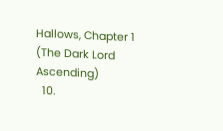Hallows, Chapter 1 (The Dark Lord Ascending)
  10.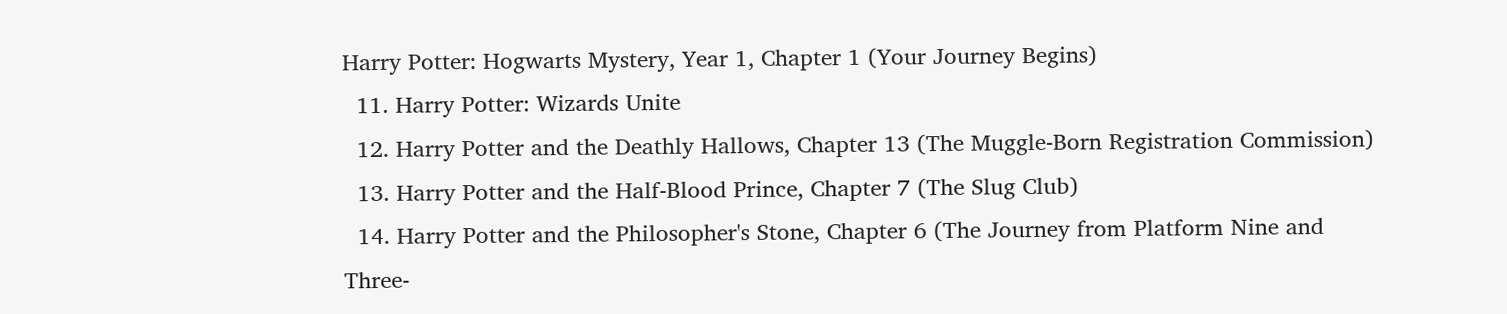Harry Potter: Hogwarts Mystery, Year 1, Chapter 1 (Your Journey Begins)
  11. Harry Potter: Wizards Unite
  12. Harry Potter and the Deathly Hallows, Chapter 13 (The Muggle-Born Registration Commission)
  13. Harry Potter and the Half-Blood Prince, Chapter 7 (The Slug Club)
  14. Harry Potter and the Philosopher's Stone, Chapter 6 (The Journey from Platform Nine and Three-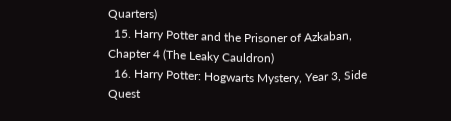Quarters)
  15. Harry Potter and the Prisoner of Azkaban, Chapter 4 (The Leaky Cauldron)
  16. Harry Potter: Hogwarts Mystery, Year 3, Side Quest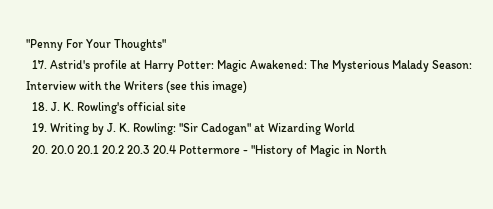"Penny For Your Thoughts"
  17. Astrid's profile at Harry Potter: Magic Awakened: The Mysterious Malady Season: Interview with the Writers (see this image)
  18. J. K. Rowling's official site
  19. Writing by J. K. Rowling: "Sir Cadogan" at Wizarding World
  20. 20.0 20.1 20.2 20.3 20.4 Pottermore - "History of Magic in North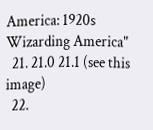America: 1920s Wizarding America"
  21. 21.0 21.1 (see this image)
  22.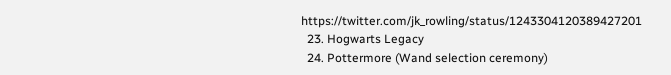https://twitter.com/jk_rowling/status/1243304120389427201
  23. Hogwarts Legacy
  24. Pottermore (Wand selection ceremony)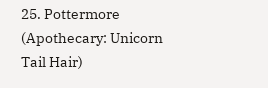25. Pottermore (Apothecary: Unicorn Tail Hair)